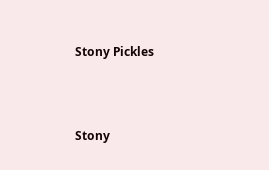Stony Pickles



Stony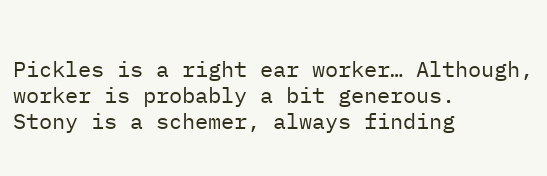Pickles is a right ear worker… Although, worker is probably a bit generous.
Stony is a schemer, always finding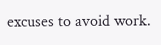excuses to avoid work.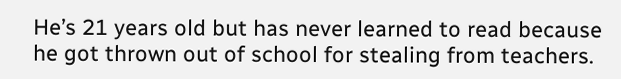He’s 21 years old but has never learned to read because he got thrown out of school for stealing from teachers.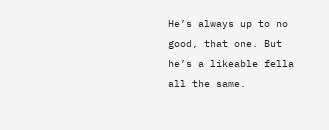He’s always up to no good, that one. But he’s a likeable fella all the same.